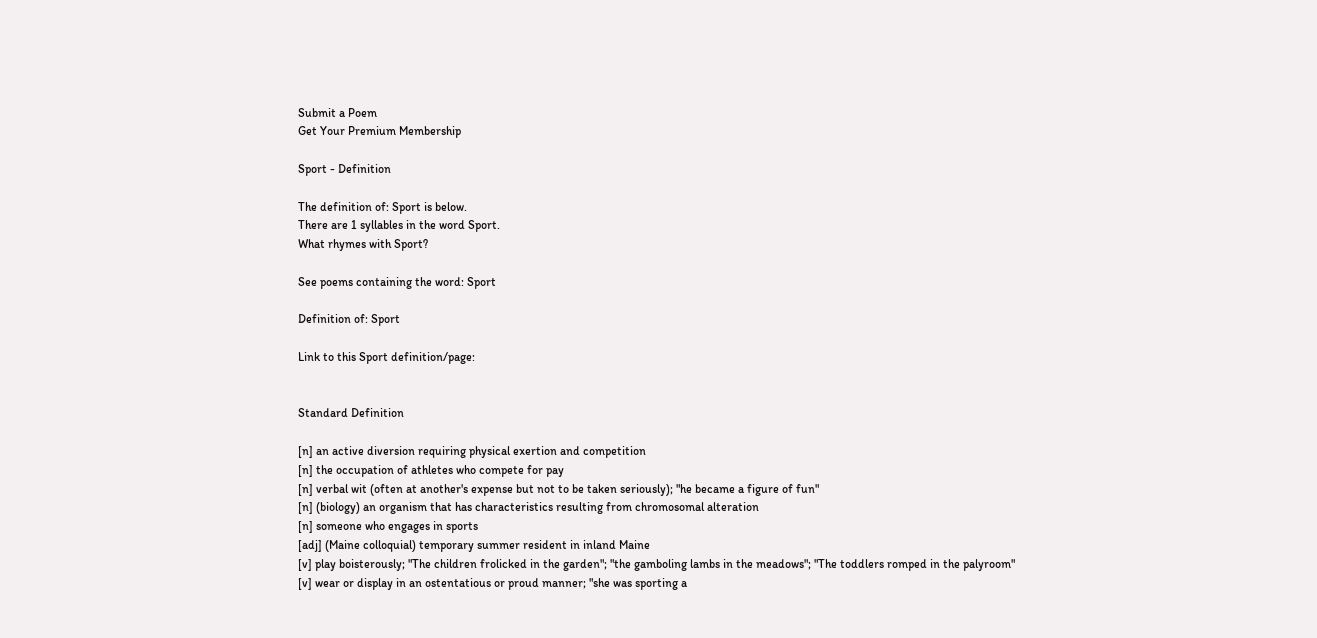Submit a Poem
Get Your Premium Membership

Sport - Definition

The definition of: Sport is below.
There are 1 syllables in the word Sport.
What rhymes with Sport?

See poems containing the word: Sport

Definition of: Sport

Link to this Sport definition/page:


Standard Definition

[n] an active diversion requiring physical exertion and competition
[n] the occupation of athletes who compete for pay
[n] verbal wit (often at another's expense but not to be taken seriously); "he became a figure of fun"
[n] (biology) an organism that has characteristics resulting from chromosomal alteration
[n] someone who engages in sports
[adj] (Maine colloquial) temporary summer resident in inland Maine
[v] play boisterously; "The children frolicked in the garden"; "the gamboling lambs in the meadows"; "The toddlers romped in the palyroom"
[v] wear or display in an ostentatious or proud manner; "she was sporting a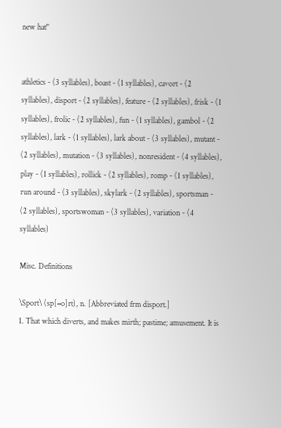new hat"


athletics - (3 syllables), boast - (1 syllables), cavort - (2 syllables), disport - (2 syllables), feature - (2 syllables), frisk - (1 syllables), frolic - (2 syllables), fun - (1 syllables), gambol - (2 syllables), lark - (1 syllables), lark about - (3 syllables), mutant - (2 syllables), mutation - (3 syllables), nonresident - (4 syllables), play - (1 syllables), rollick - (2 syllables), romp - (1 syllables), run around - (3 syllables), skylark - (2 syllables), sportsman - (2 syllables), sportswoman - (3 syllables), variation - (4 syllables)

Misc. Definitions

\Sport\ (sp[=o]rt), n. [Abbreviated frm disport.]
1. That which diverts, and makes mirth; pastime; amusement. It is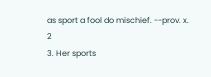as sport a fool do mischief. --prov. x. 2
3. Her sports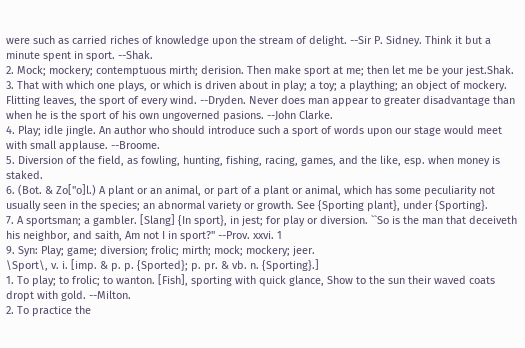were such as carried riches of knowledge upon the stream of delight. --Sir P. Sidney. Think it but a minute spent in sport. --Shak.
2. Mock; mockery; contemptuous mirth; derision. Then make sport at me; then let me be your jest.Shak.
3. That with which one plays, or which is driven about in play; a toy; a plaything; an object of mockery. Flitting leaves, the sport of every wind. --Dryden. Never does man appear to greater disadvantage than when he is the sport of his own ungoverned pasions. --John Clarke.
4. Play; idle jingle. An author who should introduce such a sport of words upon our stage would meet with small applause. --Broome.
5. Diversion of the field, as fowling, hunting, fishing, racing, games, and the like, esp. when money is staked.
6. (Bot. & Zo["o]l.) A plant or an animal, or part of a plant or animal, which has some peculiarity not usually seen in the species; an abnormal variety or growth. See {Sporting plant}, under {Sporting}.
7. A sportsman; a gambler. [Slang] {In sport}, in jest; for play or diversion. ``So is the man that deceiveth his neighbor, and saith, Am not I in sport?'' --Prov. xxvi. 1
9. Syn: Play; game; diversion; frolic; mirth; mock; mockery; jeer.
\Sport\, v. i. [imp. & p. p. {Sported}; p. pr. & vb. n. {Sporting}.]
1. To play; to frolic; to wanton. [Fish], sporting with quick glance, Show to the sun their waved coats dropt with gold. --Milton.
2. To practice the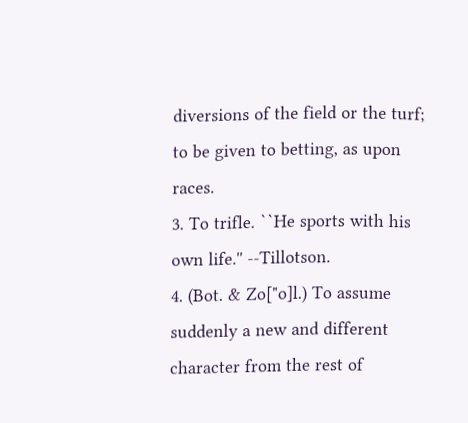diversions of the field or the turf; to be given to betting, as upon races.
3. To trifle. ``He sports with his own life.'' --Tillotson.
4. (Bot. & Zo["o]l.) To assume suddenly a new and different character from the rest of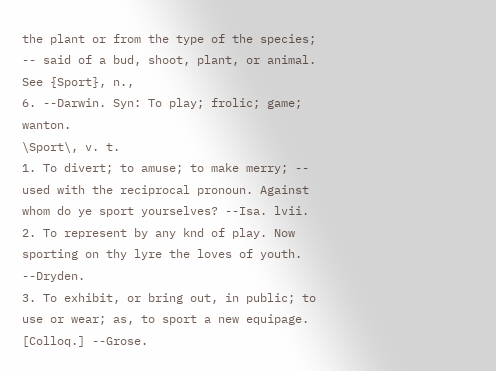the plant or from the type of the species; -- said of a bud, shoot, plant, or animal. See {Sport}, n.,
6. --Darwin. Syn: To play; frolic; game; wanton.
\Sport\, v. t.
1. To divert; to amuse; to make merry; -- used with the reciprocal pronoun. Against whom do ye sport yourselves? --Isa. lvii.
2. To represent by any knd of play. Now sporting on thy lyre the loves of youth. --Dryden.
3. To exhibit, or bring out, in public; to use or wear; as, to sport a new equipage. [Colloq.] --Grose.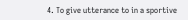4. To give utterance to in a sportive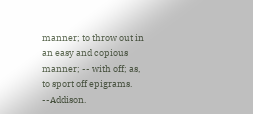manner; to throw out in an easy and copious manner; -- with off; as, to sport off epigrams. --Addison.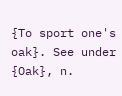{To sport one's oak}. See under {Oak}, n.